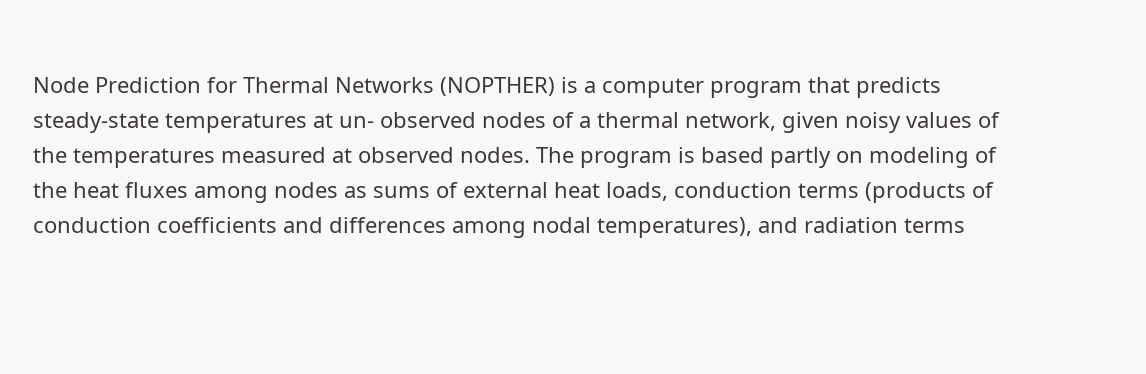Node Prediction for Thermal Networks (NOPTHER) is a computer program that predicts steady-state temperatures at un- observed nodes of a thermal network, given noisy values of the temperatures measured at observed nodes. The program is based partly on modeling of the heat fluxes among nodes as sums of external heat loads, conduction terms (products of conduction coefficients and differences among nodal temperatures), and radiation terms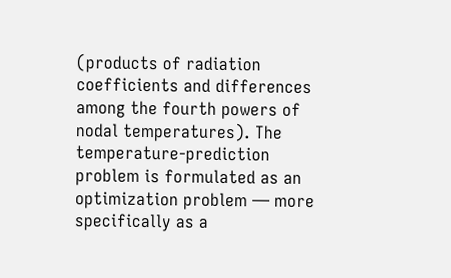(products of radiation coefficients and differences among the fourth powers of nodal temperatures). The temperature-prediction problem is formulated as an optimization problem — more specifically as a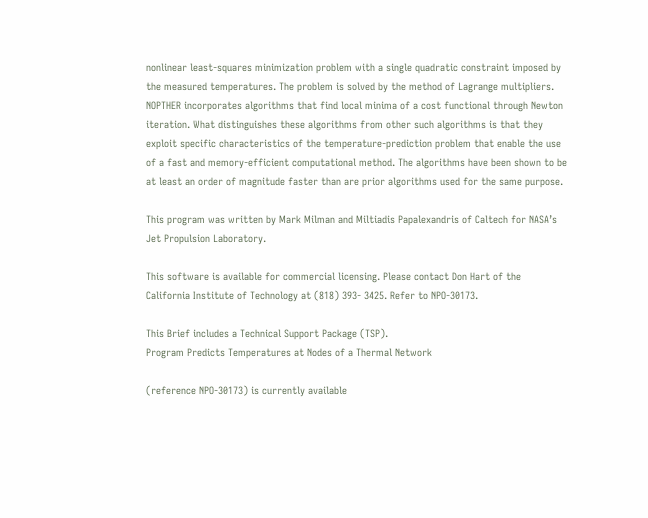nonlinear least-squares minimization problem with a single quadratic constraint imposed by the measured temperatures. The problem is solved by the method of Lagrange multipliers. NOPTHER incorporates algorithms that find local minima of a cost functional through Newton iteration. What distinguishes these algorithms from other such algorithms is that they exploit specific characteristics of the temperature-prediction problem that enable the use of a fast and memory-efficient computational method. The algorithms have been shown to be at least an order of magnitude faster than are prior algorithms used for the same purpose.

This program was written by Mark Milman and Miltiadis Papalexandris of Caltech for NASA’s Jet Propulsion Laboratory.

This software is available for commercial licensing. Please contact Don Hart of the California Institute of Technology at (818) 393- 3425. Refer to NPO-30173.

This Brief includes a Technical Support Package (TSP).
Program Predicts Temperatures at Nodes of a Thermal Network

(reference NPO-30173) is currently available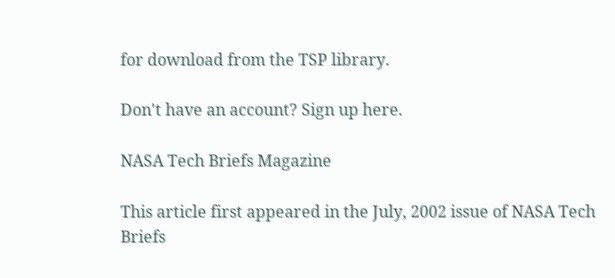for download from the TSP library.

Don't have an account? Sign up here.

NASA Tech Briefs Magazine

This article first appeared in the July, 2002 issue of NASA Tech Briefs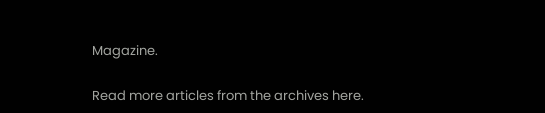Magazine.

Read more articles from the archives here.